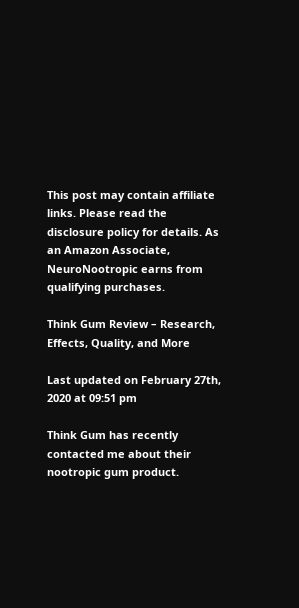This post may contain affiliate links. Please read the disclosure policy for details. As an Amazon Associate, NeuroNootropic earns from qualifying purchases.

Think Gum Review – Research, Effects, Quality, and More

Last updated on February 27th, 2020 at 09:51 pm

Think Gum has recently contacted me about their nootropic gum product.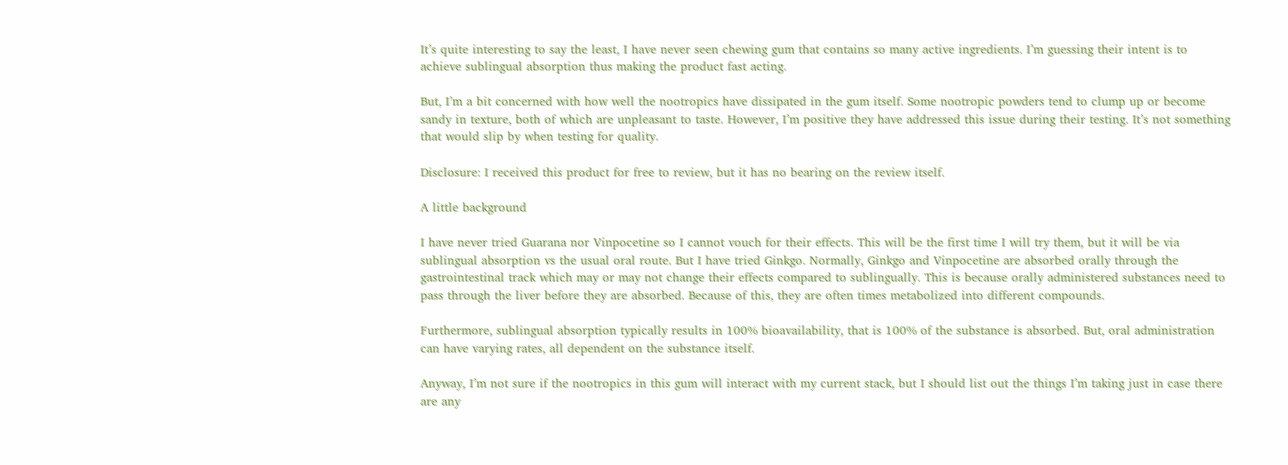It’s quite interesting to say the least, I have never seen chewing gum that contains so many active ingredients. I’m guessing their intent is to achieve sublingual absorption thus making the product fast acting.

But, I’m a bit concerned with how well the nootropics have dissipated in the gum itself. Some nootropic powders tend to clump up or become sandy in texture, both of which are unpleasant to taste. However, I’m positive they have addressed this issue during their testing. It’s not something that would slip by when testing for quality.

Disclosure: I received this product for free to review, but it has no bearing on the review itself.

A little background

I have never tried Guarana nor Vinpocetine so I cannot vouch for their effects. This will be the first time I will try them, but it will be via sublingual absorption vs the usual oral route. But I have tried Ginkgo. Normally, Ginkgo and Vinpocetine are absorbed orally through the gastrointestinal track which may or may not change their effects compared to sublingually. This is because orally administered substances need to pass through the liver before they are absorbed. Because of this, they are often times metabolized into different compounds.

Furthermore, sublingual absorption typically results in 100% bioavailability, that is 100% of the substance is absorbed. But, oral administration can have varying rates, all dependent on the substance itself.

Anyway, I’m not sure if the nootropics in this gum will interact with my current stack, but I should list out the things I’m taking just in case there are any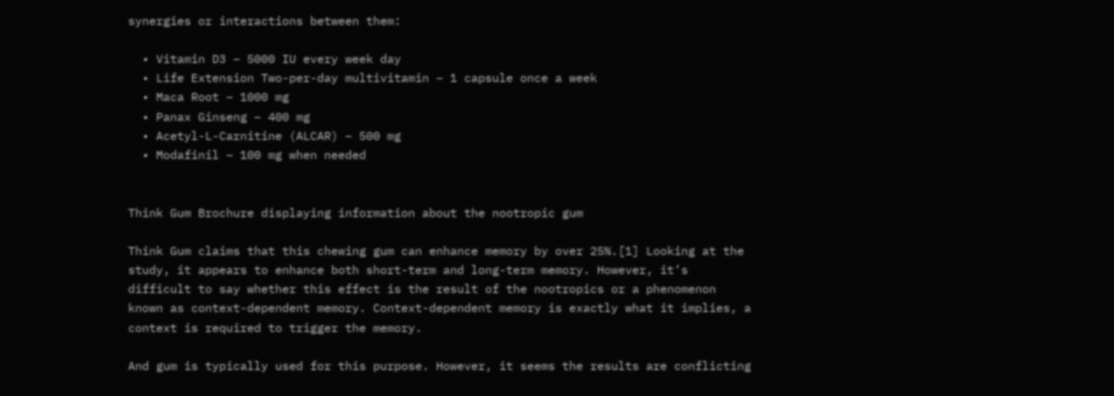synergies or interactions between them:

  • Vitamin D3 – 5000 IU every week day
  • Life Extension Two-per-day multivitamin – 1 capsule once a week
  • Maca Root – 1000 mg
  • Panax Ginseng – 400 mg
  • Acetyl-L-Carnitine (ALCAR) – 500 mg
  • Modafinil – 100 mg when needed


Think Gum Brochure displaying information about the nootropic gum

Think Gum claims that this chewing gum can enhance memory by over 25%.[1] Looking at the study, it appears to enhance both short-term and long-term memory. However, it’s difficult to say whether this effect is the result of the nootropics or a phenomenon known as context-dependent memory. Context-dependent memory is exactly what it implies, a context is required to trigger the memory.

And gum is typically used for this purpose. However, it seems the results are conflicting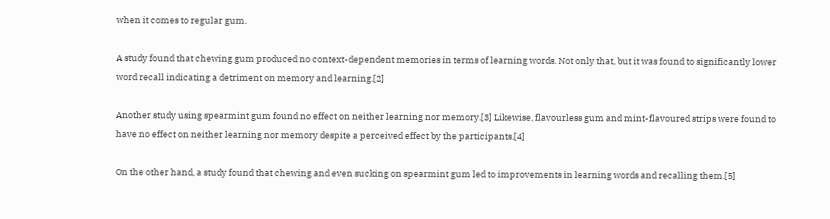when it comes to regular gum.

A study found that chewing gum produced no context-dependent memories in terms of learning words. Not only that, but it was found to significantly lower word recall indicating a detriment on memory and learning.[2]

Another study using spearmint gum found no effect on neither learning nor memory.[3] Likewise, flavourless gum and mint-flavoured strips were found to have no effect on neither learning nor memory despite a perceived effect by the participants.[4]

On the other hand, a study found that chewing and even sucking on spearmint gum led to improvements in learning words and recalling them.[5]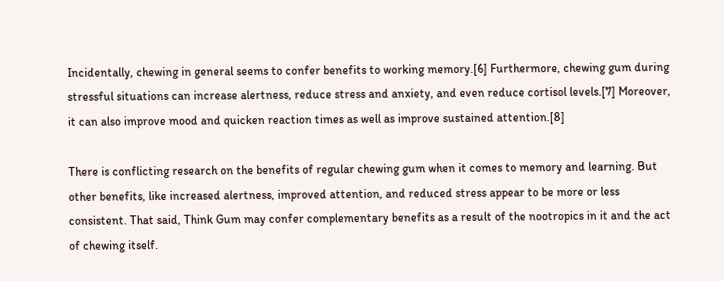Incidentally, chewing in general seems to confer benefits to working memory.[6] Furthermore, chewing gum during stressful situations can increase alertness, reduce stress and anxiety, and even reduce cortisol levels.[7] Moreover, it can also improve mood and quicken reaction times as well as improve sustained attention.[8]

There is conflicting research on the benefits of regular chewing gum when it comes to memory and learning. But other benefits, like increased alertness, improved attention, and reduced stress appear to be more or less consistent. That said, Think Gum may confer complementary benefits as a result of the nootropics in it and the act of chewing itself.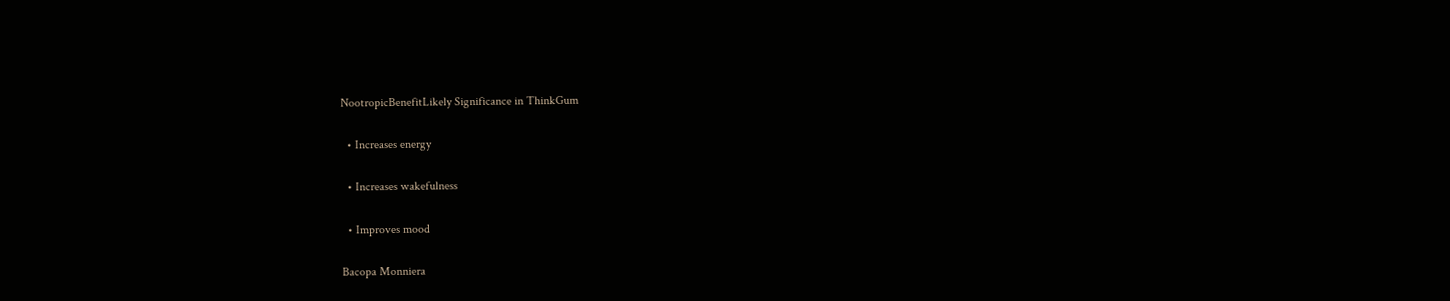NootropicBenefitLikely Significance in ThinkGum

  • Increases energy

  • Increases wakefulness

  • Improves mood

Bacopa Monniera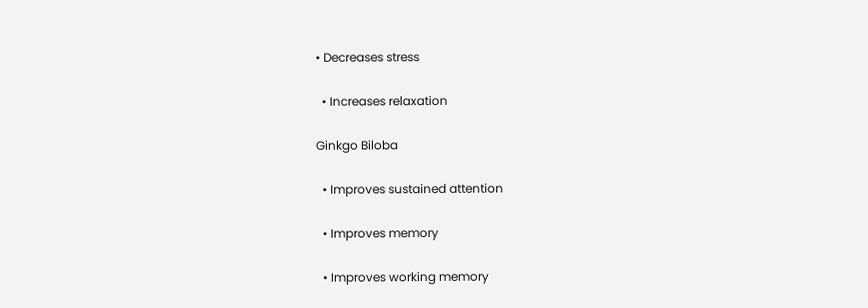• Decreases stress

  • Increases relaxation

Ginkgo Biloba

  • Improves sustained attention

  • Improves memory

  • Improves working memory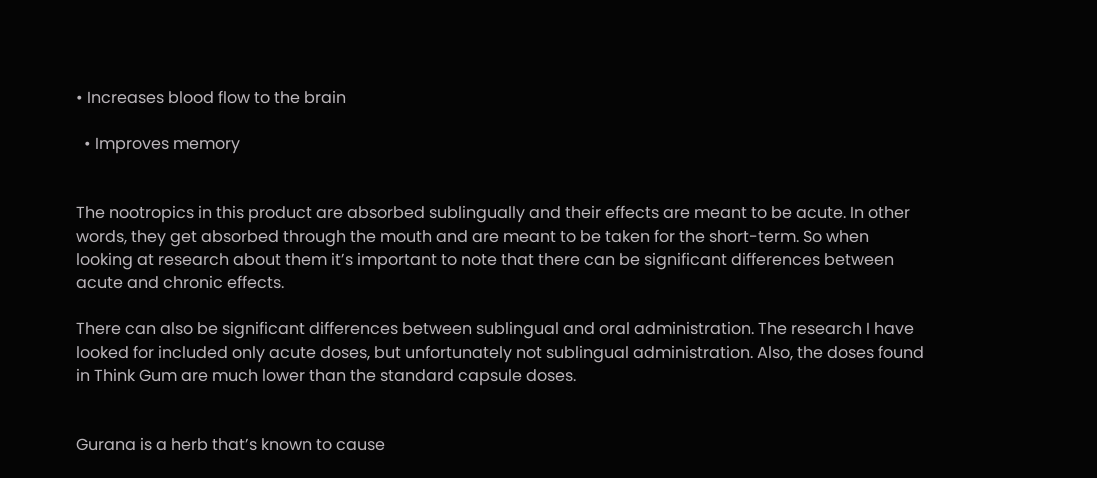• Increases blood flow to the brain

  • Improves memory


The nootropics in this product are absorbed sublingually and their effects are meant to be acute. In other words, they get absorbed through the mouth and are meant to be taken for the short-term. So when looking at research about them it’s important to note that there can be significant differences between acute and chronic effects.

There can also be significant differences between sublingual and oral administration. The research I have looked for included only acute doses, but unfortunately not sublingual administration. Also, the doses found in Think Gum are much lower than the standard capsule doses.


Gurana is a herb that’s known to cause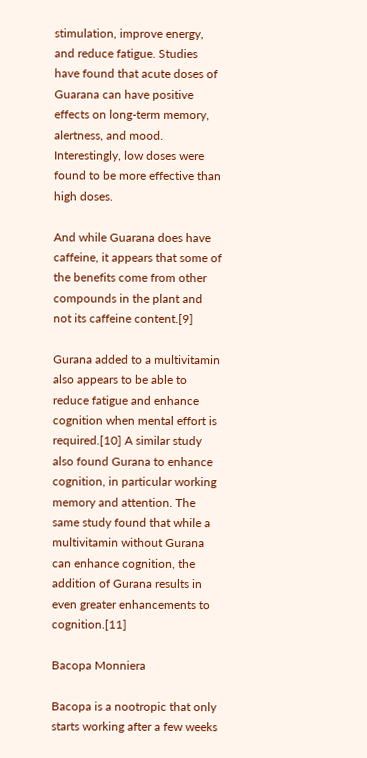stimulation, improve energy, and reduce fatigue. Studies have found that acute doses of Guarana can have positive effects on long-term memory, alertness, and mood. Interestingly, low doses were found to be more effective than high doses.

And while Guarana does have caffeine, it appears that some of the benefits come from other compounds in the plant and not its caffeine content.[9]

Gurana added to a multivitamin also appears to be able to reduce fatigue and enhance cognition when mental effort is required.[10] A similar study also found Gurana to enhance cognition, in particular working memory and attention. The same study found that while a multivitamin without Gurana can enhance cognition, the addition of Gurana results in even greater enhancements to cognition.[11]

Bacopa Monniera

Bacopa is a nootropic that only starts working after a few weeks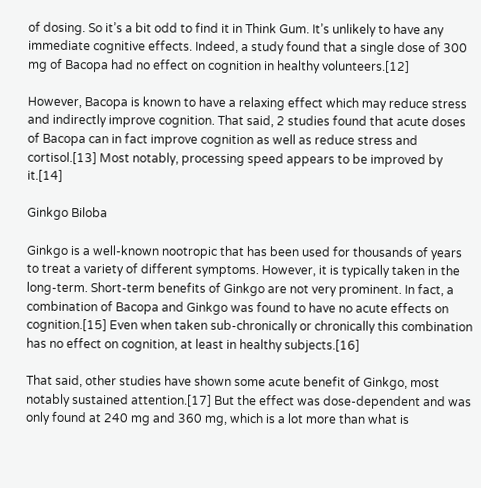of dosing. So it’s a bit odd to find it in Think Gum. It’s unlikely to have any immediate cognitive effects. Indeed, a study found that a single dose of 300 mg of Bacopa had no effect on cognition in healthy volunteers.[12]

However, Bacopa is known to have a relaxing effect which may reduce stress and indirectly improve cognition. That said, 2 studies found that acute doses of Bacopa can in fact improve cognition as well as reduce stress and cortisol.[13] Most notably, processing speed appears to be improved by it.[14]

Ginkgo Biloba

Ginkgo is a well-known nootropic that has been used for thousands of years to treat a variety of different symptoms. However, it is typically taken in the long-term. Short-term benefits of Ginkgo are not very prominent. In fact, a combination of Bacopa and Ginkgo was found to have no acute effects on cognition.[15] Even when taken sub-chronically or chronically this combination has no effect on cognition, at least in healthy subjects.[16]

That said, other studies have shown some acute benefit of Ginkgo, most notably sustained attention.[17] But the effect was dose-dependent and was only found at 240 mg and 360 mg, which is a lot more than what is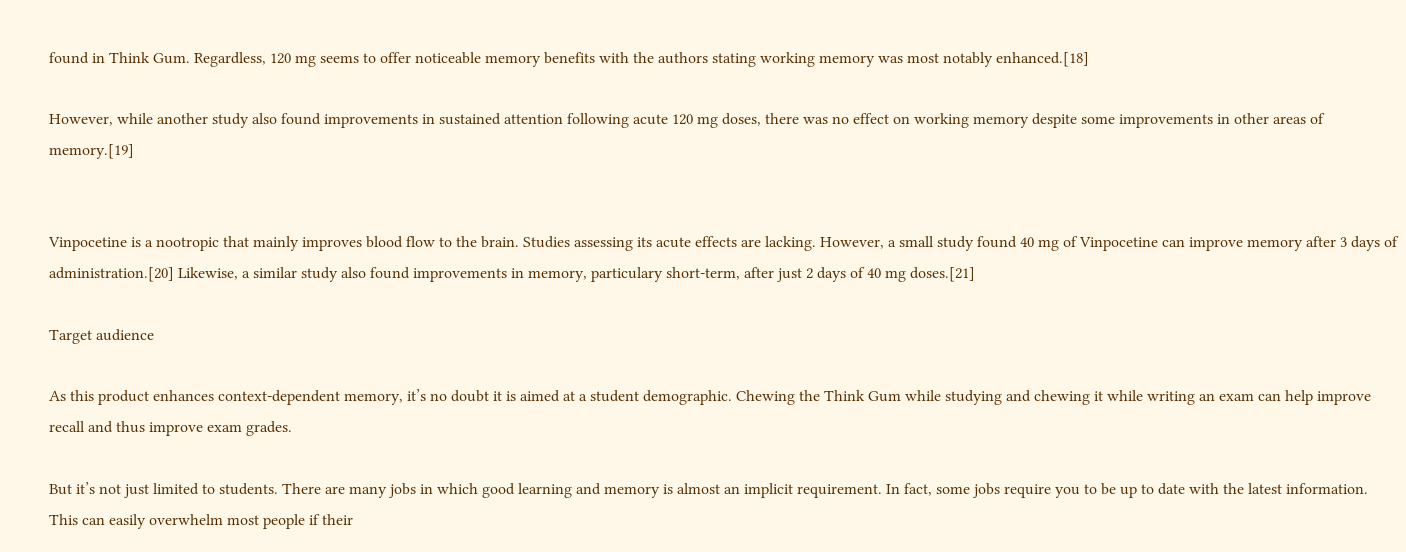found in Think Gum. Regardless, 120 mg seems to offer noticeable memory benefits with the authors stating working memory was most notably enhanced.[18]

However, while another study also found improvements in sustained attention following acute 120 mg doses, there was no effect on working memory despite some improvements in other areas of memory.[19]


Vinpocetine is a nootropic that mainly improves blood flow to the brain. Studies assessing its acute effects are lacking. However, a small study found 40 mg of Vinpocetine can improve memory after 3 days of administration.[20] Likewise, a similar study also found improvements in memory, particulary short-term, after just 2 days of 40 mg doses.[21]

Target audience

As this product enhances context-dependent memory, it’s no doubt it is aimed at a student demographic. Chewing the Think Gum while studying and chewing it while writing an exam can help improve recall and thus improve exam grades.

But it’s not just limited to students. There are many jobs in which good learning and memory is almost an implicit requirement. In fact, some jobs require you to be up to date with the latest information. This can easily overwhelm most people if their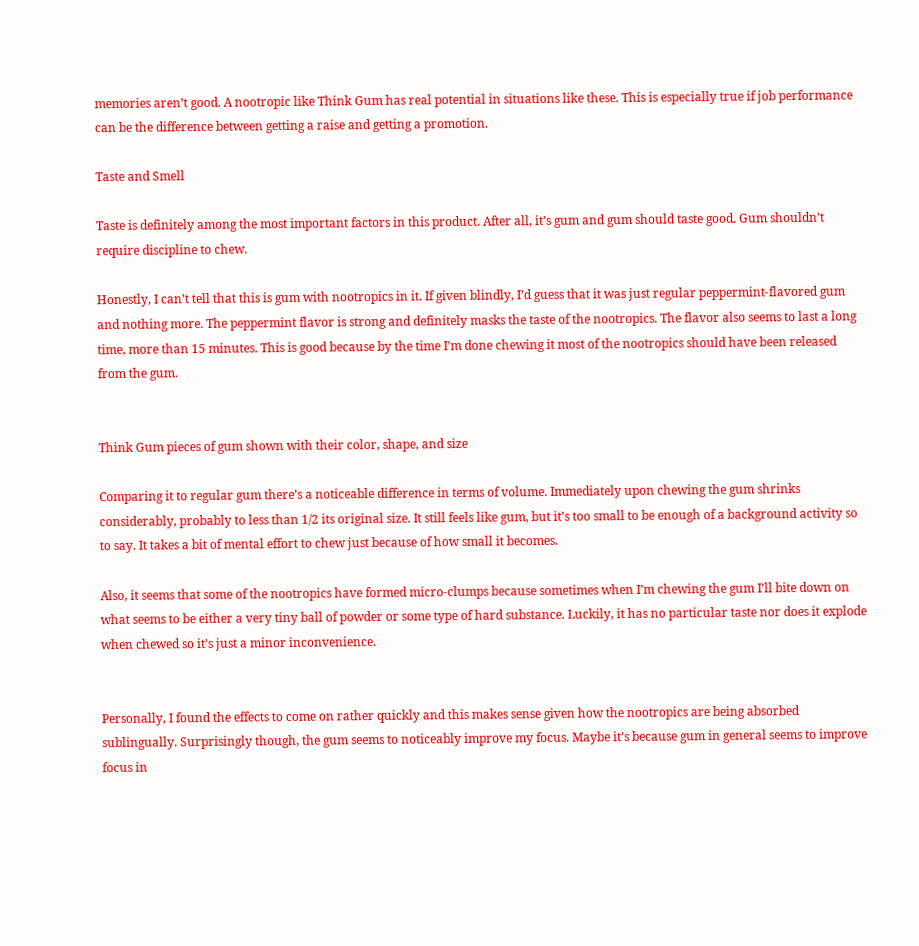memories aren’t good. A nootropic like Think Gum has real potential in situations like these. This is especially true if job performance can be the difference between getting a raise and getting a promotion.

Taste and Smell

Taste is definitely among the most important factors in this product. After all, it’s gum and gum should taste good. Gum shouldn’t require discipline to chew.

Honestly, I can’t tell that this is gum with nootropics in it. If given blindly, I’d guess that it was just regular peppermint-flavored gum and nothing more. The peppermint flavor is strong and definitely masks the taste of the nootropics. The flavor also seems to last a long time, more than 15 minutes. This is good because by the time I’m done chewing it most of the nootropics should have been released from the gum.


Think Gum pieces of gum shown with their color, shape, and size

Comparing it to regular gum there’s a noticeable difference in terms of volume. Immediately upon chewing the gum shrinks considerably, probably to less than 1/2 its original size. It still feels like gum, but it’s too small to be enough of a background activity so to say. It takes a bit of mental effort to chew just because of how small it becomes.

Also, it seems that some of the nootropics have formed micro-clumps because sometimes when I’m chewing the gum I’ll bite down on what seems to be either a very tiny ball of powder or some type of hard substance. Luckily, it has no particular taste nor does it explode when chewed so it’s just a minor inconvenience.


Personally, I found the effects to come on rather quickly and this makes sense given how the nootropics are being absorbed sublingually. Surprisingly though, the gum seems to noticeably improve my focus. Maybe it’s because gum in general seems to improve focus in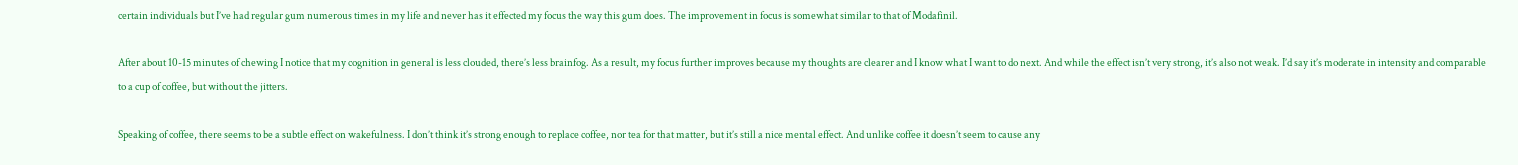certain individuals but I’ve had regular gum numerous times in my life and never has it effected my focus the way this gum does. The improvement in focus is somewhat similar to that of Modafinil.

After about 10-15 minutes of chewing I notice that my cognition in general is less clouded, there’s less brainfog. As a result, my focus further improves because my thoughts are clearer and I know what I want to do next. And while the effect isn’t very strong, it’s also not weak. I’d say it’s moderate in intensity and comparable to a cup of coffee, but without the jitters.

Speaking of coffee, there seems to be a subtle effect on wakefulness. I don’t think it’s strong enough to replace coffee, nor tea for that matter, but it’s still a nice mental effect. And unlike coffee it doesn’t seem to cause any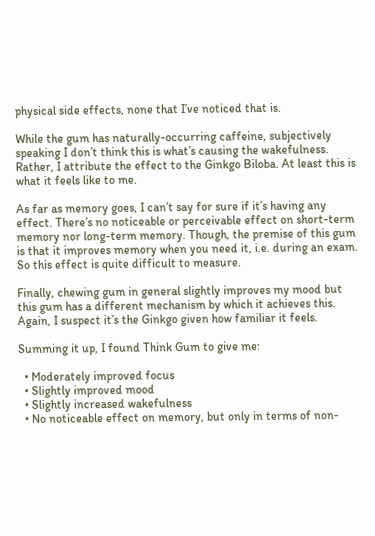physical side effects, none that I’ve noticed that is.

While the gum has naturally-occurring caffeine, subjectively speaking I don’t think this is what’s causing the wakefulness. Rather, I attribute the effect to the Ginkgo Biloba. At least this is what it feels like to me.

As far as memory goes, I can’t say for sure if it’s having any effect. There’s no noticeable or perceivable effect on short-term memory nor long-term memory. Though, the premise of this gum is that it improves memory when you need it, i.e. during an exam. So this effect is quite difficult to measure.

Finally, chewing gum in general slightly improves my mood but this gum has a different mechanism by which it achieves this. Again, I suspect it’s the Ginkgo given how familiar it feels.

Summing it up, I found Think Gum to give me:

  • Moderately improved focus
  • Slightly improved mood
  • Slightly increased wakefulness
  • No noticeable effect on memory, but only in terms of non-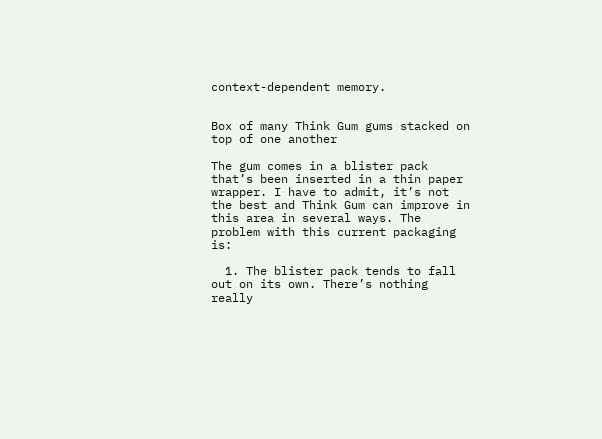context-dependent memory.


Box of many Think Gum gums stacked on top of one another

The gum comes in a blister pack that’s been inserted in a thin paper wrapper. I have to admit, it’s not the best and Think Gum can improve in this area in several ways. The problem with this current packaging is:

  1. The blister pack tends to fall out on its own. There’s nothing really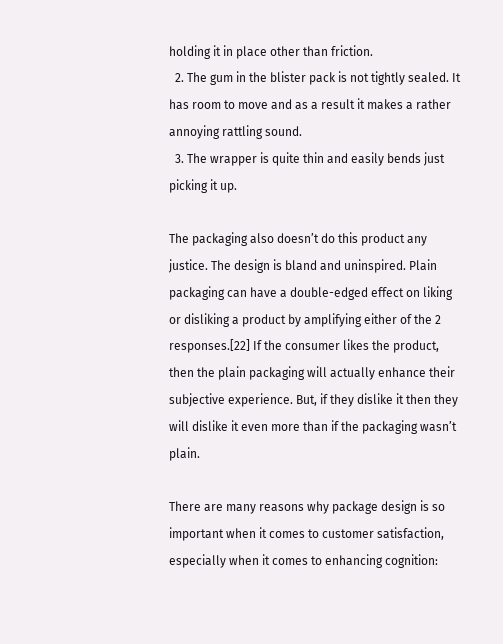holding it in place other than friction.
  2. The gum in the blister pack is not tightly sealed. It has room to move and as a result it makes a rather annoying rattling sound.
  3. The wrapper is quite thin and easily bends just picking it up.

The packaging also doesn’t do this product any justice. The design is bland and uninspired. Plain packaging can have a double-edged effect on liking or disliking a product by amplifying either of the 2 responses.[22] If the consumer likes the product, then the plain packaging will actually enhance their subjective experience. But, if they dislike it then they will dislike it even more than if the packaging wasn’t plain.

There are many reasons why package design is so important when it comes to customer satisfaction, especially when it comes to enhancing cognition: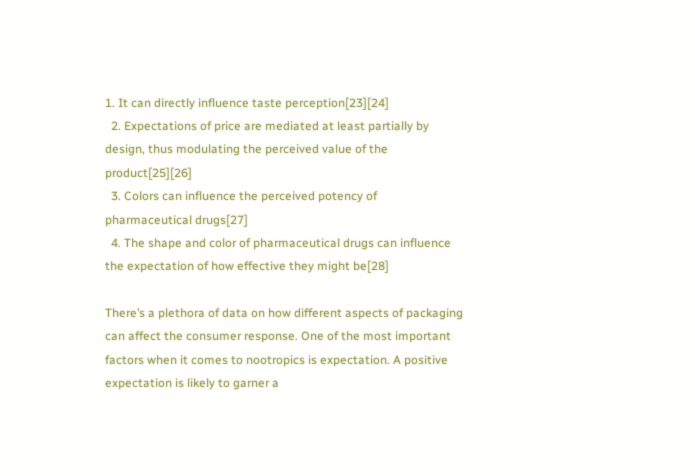1. It can directly influence taste perception[23][24]
  2. Expectations of price are mediated at least partially by design, thus modulating the perceived value of the product[25][26]
  3. Colors can influence the perceived potency of pharmaceutical drugs[27]
  4. The shape and color of pharmaceutical drugs can influence the expectation of how effective they might be[28]

There’s a plethora of data on how different aspects of packaging can affect the consumer response. One of the most important factors when it comes to nootropics is expectation. A positive expectation is likely to garner a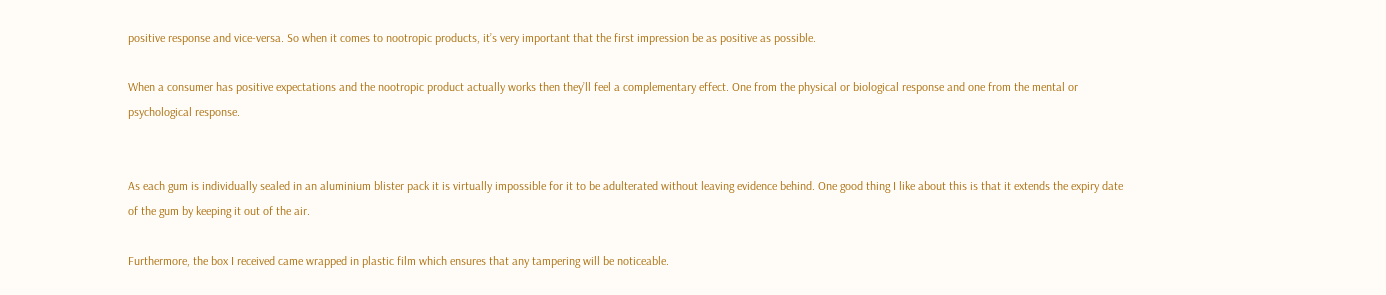positive response and vice-versa. So when it comes to nootropic products, it’s very important that the first impression be as positive as possible.

When a consumer has positive expectations and the nootropic product actually works then they’ll feel a complementary effect. One from the physical or biological response and one from the mental or psychological response.


As each gum is individually sealed in an aluminium blister pack it is virtually impossible for it to be adulterated without leaving evidence behind. One good thing I like about this is that it extends the expiry date of the gum by keeping it out of the air.

Furthermore, the box I received came wrapped in plastic film which ensures that any tampering will be noticeable.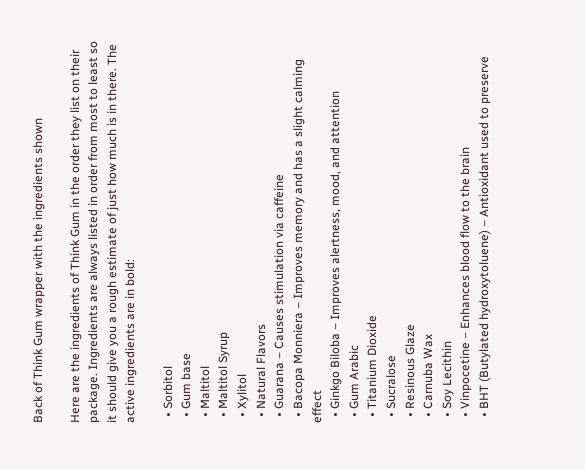Back of Think Gum wrapper with the ingredients shown

Here are the ingredients of Think Gum in the order they list on their package. Ingredients are always listed in order from most to least so it should give you a rough estimate of just how much is in there. The active ingredients are in bold:

  • Sorbitol
  • Gum base
  • Maltitol
  • Maltitol Syrup
  • Xylitol
  • Natural Flavors
  • Guarana – Causes stimulation via caffeine
  • Bacopa Monniera – Improves memory and has a slight calming effect
  • Ginkgo Biloba – Improves alertness, mood, and attention
  • Gum Arabic
  • Titanium Dioxide
  • Sucralose
  • Resinous Glaze
  • Carnuba Wax
  • Soy Lecithin
  • Vinpocetine – Enhances blood flow to the brain
  • BHT (Butylated hydroxytoluene) – Antioxidant used to preserve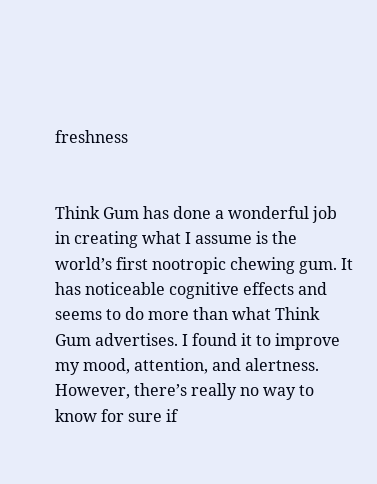freshness


Think Gum has done a wonderful job in creating what I assume is the world’s first nootropic chewing gum. It has noticeable cognitive effects and seems to do more than what Think Gum advertises. I found it to improve my mood, attention, and alertness. However, there’s really no way to know for sure if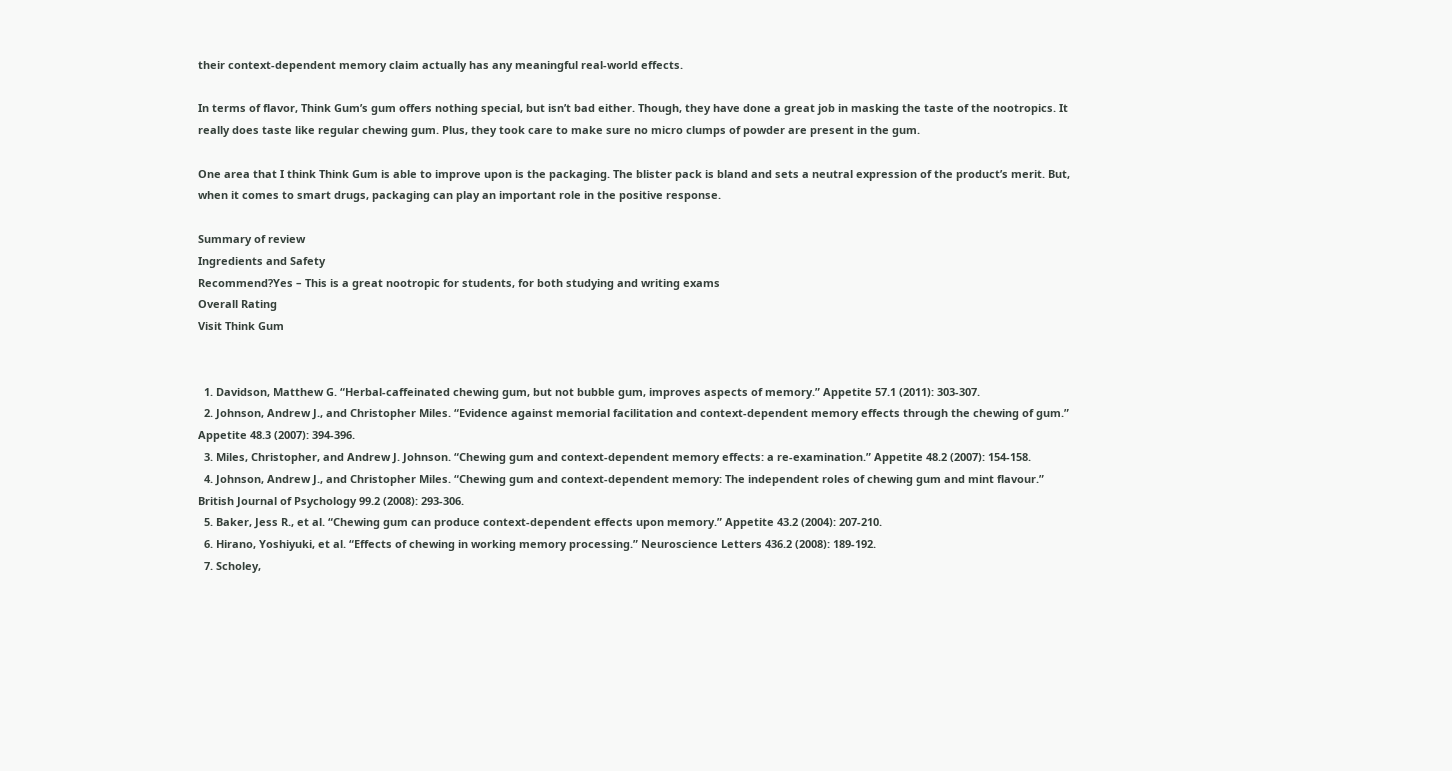their context-dependent memory claim actually has any meaningful real-world effects.

In terms of flavor, Think Gum’s gum offers nothing special, but isn’t bad either. Though, they have done a great job in masking the taste of the nootropics. It really does taste like regular chewing gum. Plus, they took care to make sure no micro clumps of powder are present in the gum.

One area that I think Think Gum is able to improve upon is the packaging. The blister pack is bland and sets a neutral expression of the product’s merit. But, when it comes to smart drugs, packaging can play an important role in the positive response.

Summary of review
Ingredients and Safety
Recommend?Yes – This is a great nootropic for students, for both studying and writing exams
Overall Rating
Visit Think Gum


  1. Davidson, Matthew G. “Herbal-caffeinated chewing gum, but not bubble gum, improves aspects of memory.” Appetite 57.1 (2011): 303-307.
  2. Johnson, Andrew J., and Christopher Miles. “Evidence against memorial facilitation and context-dependent memory effects through the chewing of gum.” Appetite 48.3 (2007): 394-396.
  3. Miles, Christopher, and Andrew J. Johnson. “Chewing gum and context-dependent memory effects: a re-examination.” Appetite 48.2 (2007): 154-158.
  4. Johnson, Andrew J., and Christopher Miles. “Chewing gum and context‐dependent memory: The independent roles of chewing gum and mint flavour.” British Journal of Psychology 99.2 (2008): 293-306.
  5. Baker, Jess R., et al. “Chewing gum can produce context-dependent effects upon memory.” Appetite 43.2 (2004): 207-210.
  6. Hirano, Yoshiyuki, et al. “Effects of chewing in working memory processing.” Neuroscience Letters 436.2 (2008): 189-192.
  7. Scholey,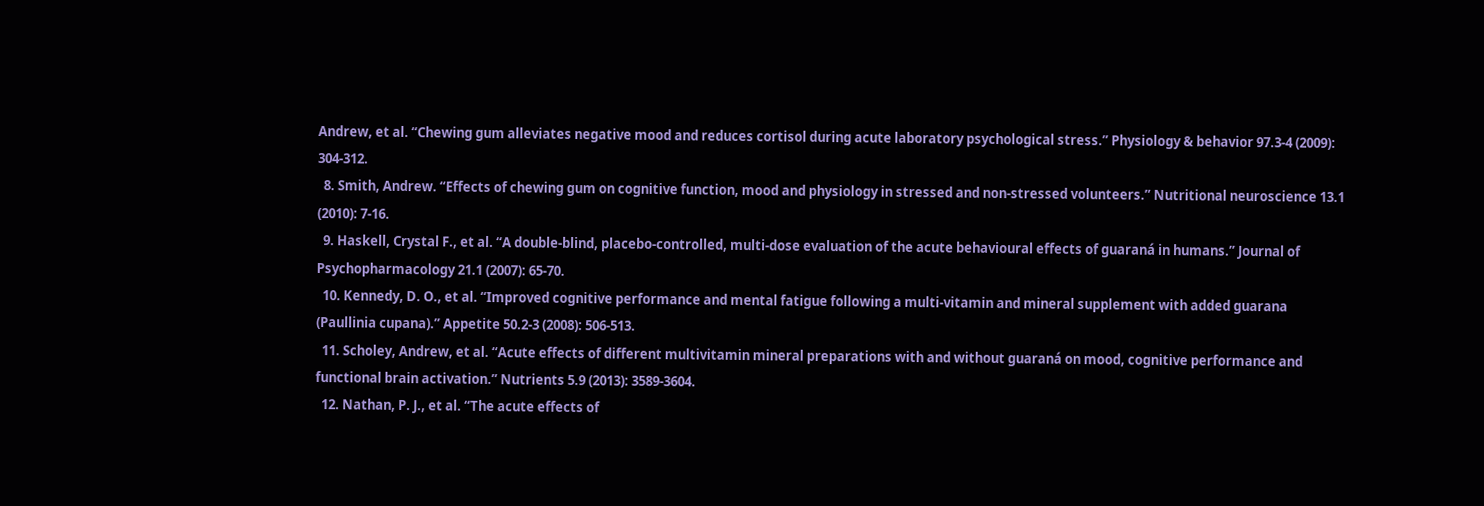Andrew, et al. “Chewing gum alleviates negative mood and reduces cortisol during acute laboratory psychological stress.” Physiology & behavior 97.3-4 (2009): 304-312.
  8. Smith, Andrew. “Effects of chewing gum on cognitive function, mood and physiology in stressed and non-stressed volunteers.” Nutritional neuroscience 13.1 (2010): 7-16.
  9. Haskell, Crystal F., et al. “A double-blind, placebo-controlled, multi-dose evaluation of the acute behavioural effects of guaraná in humans.” Journal of Psychopharmacology 21.1 (2007): 65-70.
  10. Kennedy, D. O., et al. “Improved cognitive performance and mental fatigue following a multi-vitamin and mineral supplement with added guarana (Paullinia cupana).” Appetite 50.2-3 (2008): 506-513.
  11. Scholey, Andrew, et al. “Acute effects of different multivitamin mineral preparations with and without guaraná on mood, cognitive performance and functional brain activation.” Nutrients 5.9 (2013): 3589-3604.
  12. Nathan, P. J., et al. “The acute effects of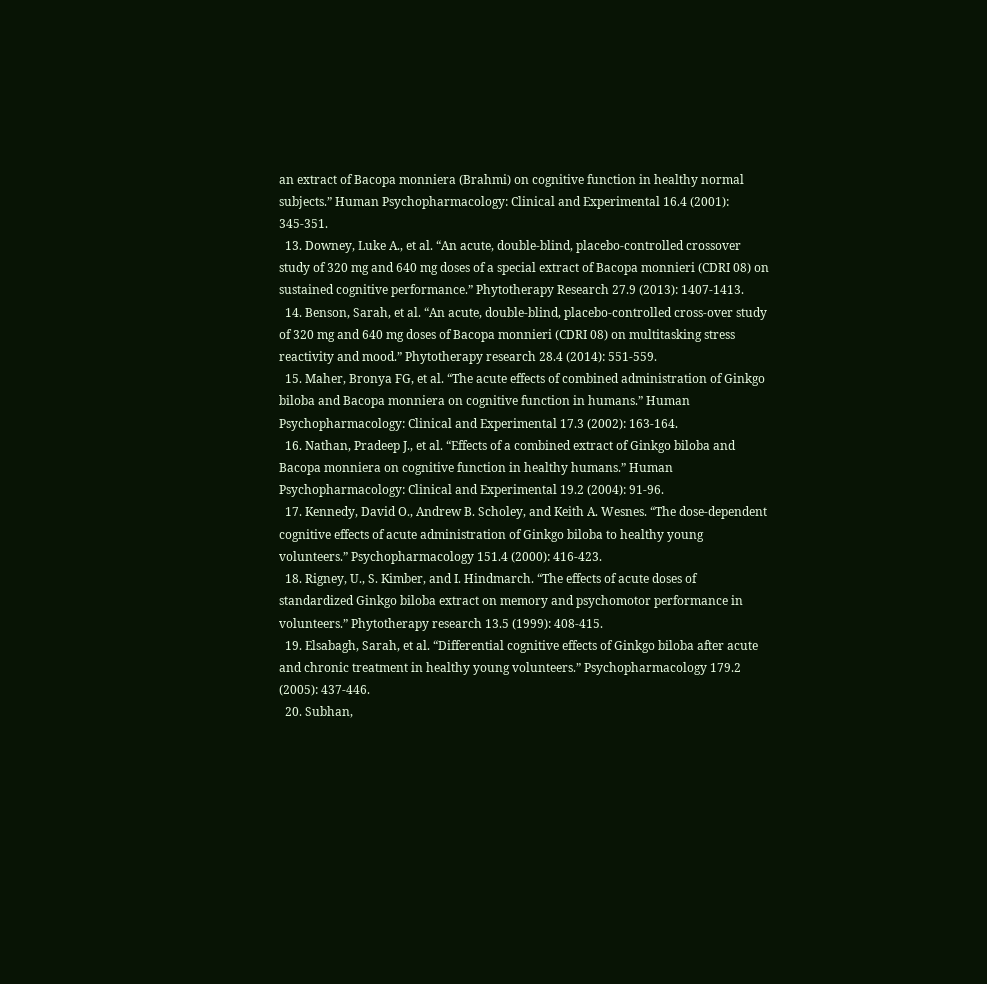an extract of Bacopa monniera (Brahmi) on cognitive function in healthy normal subjects.” Human Psychopharmacology: Clinical and Experimental 16.4 (2001): 345-351.
  13. Downey, Luke A., et al. “An acute, double‐blind, placebo‐controlled crossover study of 320 mg and 640 mg doses of a special extract of Bacopa monnieri (CDRI 08) on sustained cognitive performance.” Phytotherapy Research 27.9 (2013): 1407-1413.
  14. Benson, Sarah, et al. “An acute, double‐blind, placebo‐controlled cross‐over study of 320 mg and 640 mg doses of Bacopa monnieri (CDRI 08) on multitasking stress reactivity and mood.” Phytotherapy research 28.4 (2014): 551-559.
  15. Maher, Bronya FG, et al. “The acute effects of combined administration of Ginkgo biloba and Bacopa monniera on cognitive function in humans.” Human Psychopharmacology: Clinical and Experimental 17.3 (2002): 163-164.
  16. Nathan, Pradeep J., et al. “Effects of a combined extract of Ginkgo biloba and Bacopa monniera on cognitive function in healthy humans.” Human Psychopharmacology: Clinical and Experimental 19.2 (2004): 91-96.
  17. Kennedy, David O., Andrew B. Scholey, and Keith A. Wesnes. “The dose-dependent cognitive effects of acute administration of Ginkgo biloba to healthy young volunteers.” Psychopharmacology 151.4 (2000): 416-423.
  18. Rigney, U., S. Kimber, and I. Hindmarch. “The effects of acute doses of standardized Ginkgo biloba extract on memory and psychomotor performance in volunteers.” Phytotherapy research 13.5 (1999): 408-415.
  19. Elsabagh, Sarah, et al. “Differential cognitive effects of Ginkgo biloba after acute and chronic treatment in healthy young volunteers.” Psychopharmacology 179.2 (2005): 437-446.
  20. Subhan,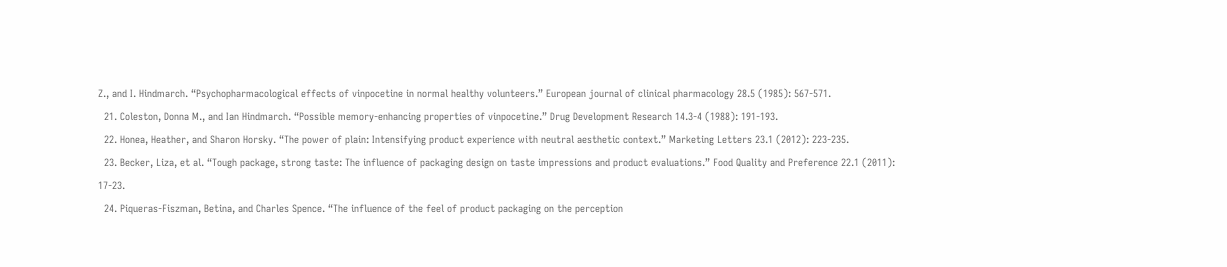Z., and I. Hindmarch. “Psychopharmacological effects of vinpocetine in normal healthy volunteers.” European journal of clinical pharmacology 28.5 (1985): 567-571.
  21. Coleston, Donna M., and Ian Hindmarch. “Possible memory‐enhancing properties of vinpocetine.” Drug Development Research 14.3‐4 (1988): 191-193.
  22. Honea, Heather, and Sharon Horsky. “The power of plain: Intensifying product experience with neutral aesthetic context.” Marketing Letters 23.1 (2012): 223-235.
  23. Becker, Liza, et al. “Tough package, strong taste: The influence of packaging design on taste impressions and product evaluations.” Food Quality and Preference 22.1 (2011): 17-23.
  24. Piqueras-Fiszman, Betina, and Charles Spence. “The influence of the feel of product packaging on the perception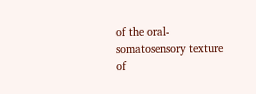of the oral-somatosensory texture of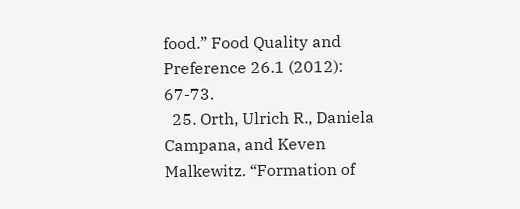food.” Food Quality and Preference 26.1 (2012): 67-73.
  25. Orth, Ulrich R., Daniela Campana, and Keven Malkewitz. “Formation of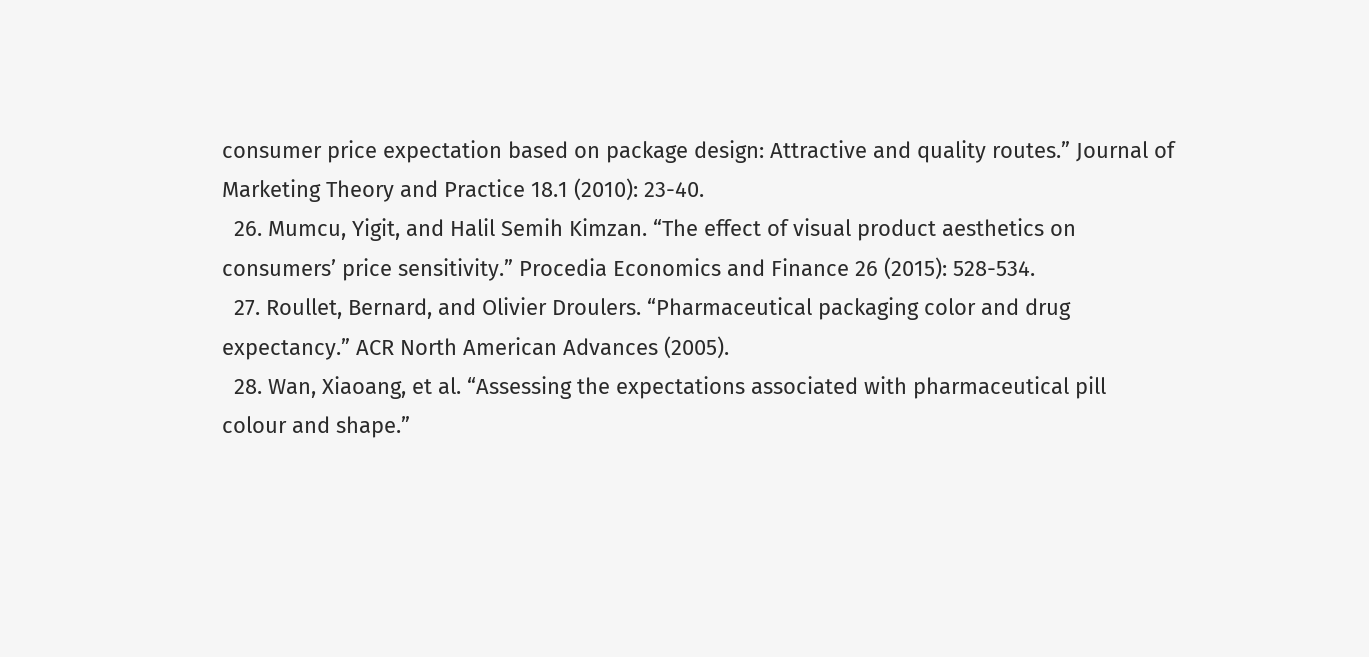consumer price expectation based on package design: Attractive and quality routes.” Journal of Marketing Theory and Practice 18.1 (2010): 23-40.
  26. Mumcu, Yigit, and Halil Semih Kimzan. “The effect of visual product aesthetics on consumers’ price sensitivity.” Procedia Economics and Finance 26 (2015): 528-534.
  27. Roullet, Bernard, and Olivier Droulers. “Pharmaceutical packaging color and drug expectancy.” ACR North American Advances (2005).
  28. Wan, Xiaoang, et al. “Assessing the expectations associated with pharmaceutical pill colour and shape.”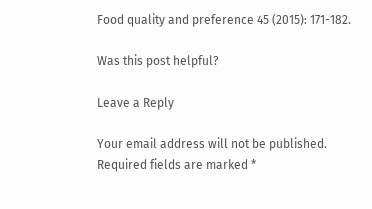Food quality and preference 45 (2015): 171-182.

Was this post helpful?

Leave a Reply

Your email address will not be published. Required fields are marked *